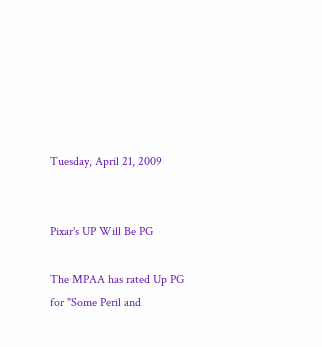Tuesday, April 21, 2009


Pixar's UP Will Be PG

The MPAA has rated Up PG for "Some Peril and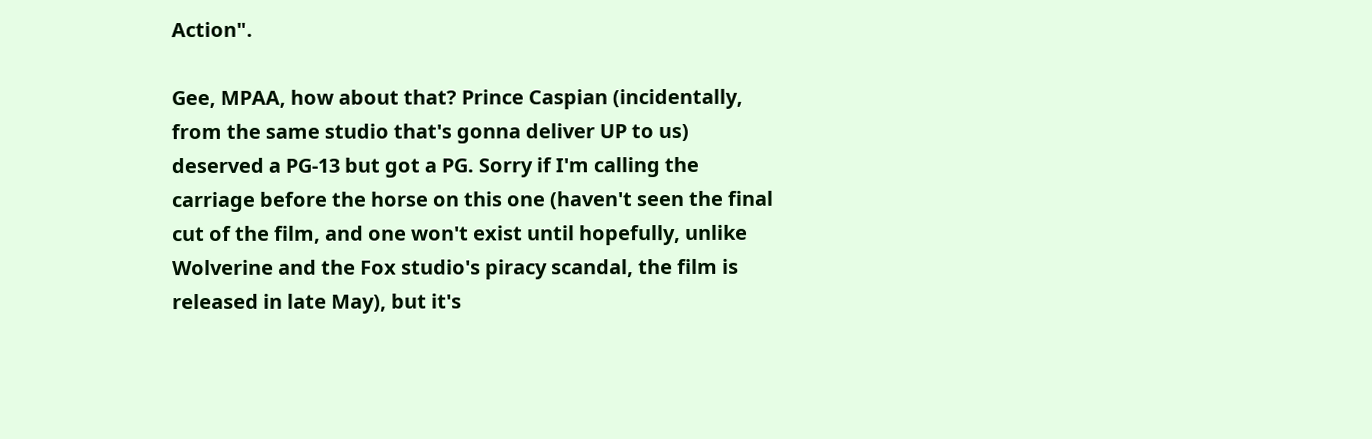Action".

Gee, MPAA, how about that? Prince Caspian (incidentally, from the same studio that's gonna deliver UP to us) deserved a PG-13 but got a PG. Sorry if I'm calling the carriage before the horse on this one (haven't seen the final cut of the film, and one won't exist until hopefully, unlike Wolverine and the Fox studio's piracy scandal, the film is released in late May), but it's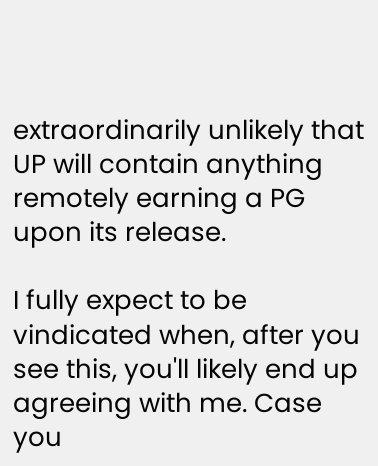extraordinarily unlikely that UP will contain anything remotely earning a PG upon its release.

I fully expect to be vindicated when, after you see this, you'll likely end up agreeing with me. Case you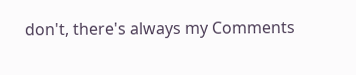don't, there's always my Comments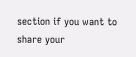section if you want to share your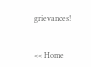grievances!


<< Home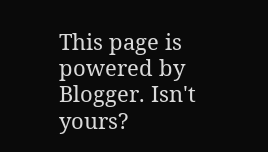This page is powered by Blogger. Isn't yours?